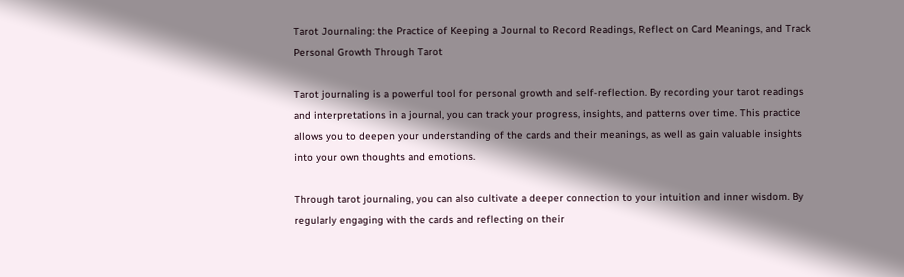Tarot Journaling: the Practice of Keeping a Journal to Record Readings, Reflect on Card Meanings, and Track Personal Growth Through Tarot

Tarot journaling is a powerful tool for personal growth and self-reflection. By recording your tarot readings and interpretations in a journal, you can track your progress, insights, and patterns over time. This practice allows you to deepen your understanding of the cards and their meanings, as well as gain valuable insights into your own thoughts and emotions.

Through tarot journaling, you can also cultivate a deeper connection to your intuition and inner wisdom. By regularly engaging with the cards and reflecting on their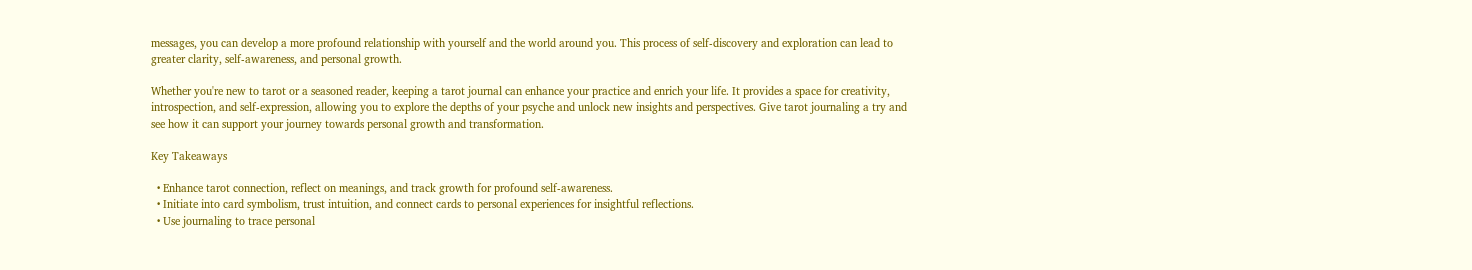messages, you can develop a more profound relationship with yourself and the world around you. This process of self-discovery and exploration can lead to greater clarity, self-awareness, and personal growth.

Whether you're new to tarot or a seasoned reader, keeping a tarot journal can enhance your practice and enrich your life. It provides a space for creativity, introspection, and self-expression, allowing you to explore the depths of your psyche and unlock new insights and perspectives. Give tarot journaling a try and see how it can support your journey towards personal growth and transformation.

Key Takeaways

  • Enhance tarot connection, reflect on meanings, and track growth for profound self-awareness.
  • Initiate into card symbolism, trust intuition, and connect cards to personal experiences for insightful reflections.
  • Use journaling to trace personal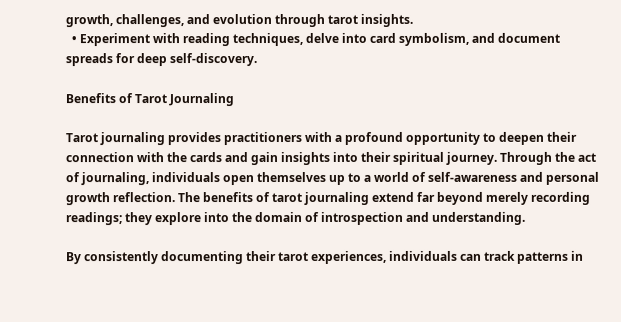growth, challenges, and evolution through tarot insights.
  • Experiment with reading techniques, delve into card symbolism, and document spreads for deep self-discovery.

Benefits of Tarot Journaling

Tarot journaling provides practitioners with a profound opportunity to deepen their connection with the cards and gain insights into their spiritual journey. Through the act of journaling, individuals open themselves up to a world of self-awareness and personal growth reflection. The benefits of tarot journaling extend far beyond merely recording readings; they explore into the domain of introspection and understanding.

By consistently documenting their tarot experiences, individuals can track patterns in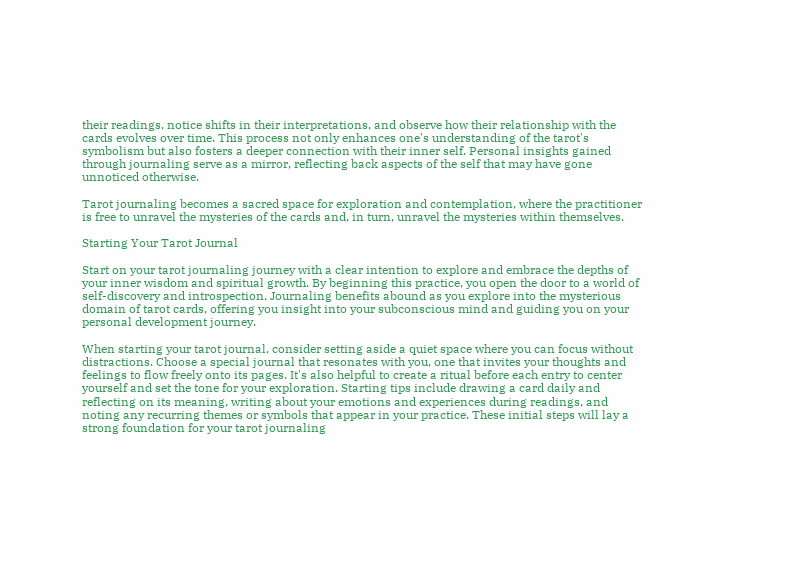their readings, notice shifts in their interpretations, and observe how their relationship with the cards evolves over time. This process not only enhances one's understanding of the tarot's symbolism but also fosters a deeper connection with their inner self. Personal insights gained through journaling serve as a mirror, reflecting back aspects of the self that may have gone unnoticed otherwise.

Tarot journaling becomes a sacred space for exploration and contemplation, where the practitioner is free to unravel the mysteries of the cards and, in turn, unravel the mysteries within themselves.

Starting Your Tarot Journal

Start on your tarot journaling journey with a clear intention to explore and embrace the depths of your inner wisdom and spiritual growth. By beginning this practice, you open the door to a world of self-discovery and introspection. Journaling benefits abound as you explore into the mysterious domain of tarot cards, offering you insight into your subconscious mind and guiding you on your personal development journey.

When starting your tarot journal, consider setting aside a quiet space where you can focus without distractions. Choose a special journal that resonates with you, one that invites your thoughts and feelings to flow freely onto its pages. It's also helpful to create a ritual before each entry to center yourself and set the tone for your exploration. Starting tips include drawing a card daily and reflecting on its meaning, writing about your emotions and experiences during readings, and noting any recurring themes or symbols that appear in your practice. These initial steps will lay a strong foundation for your tarot journaling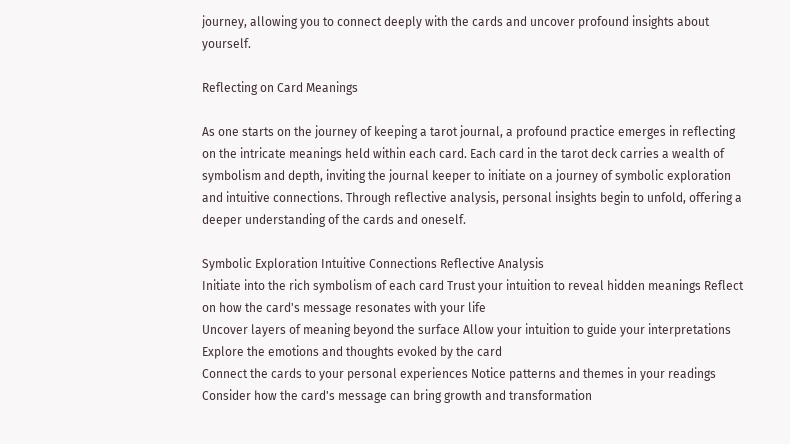journey, allowing you to connect deeply with the cards and uncover profound insights about yourself.

Reflecting on Card Meanings

As one starts on the journey of keeping a tarot journal, a profound practice emerges in reflecting on the intricate meanings held within each card. Each card in the tarot deck carries a wealth of symbolism and depth, inviting the journal keeper to initiate on a journey of symbolic exploration and intuitive connections. Through reflective analysis, personal insights begin to unfold, offering a deeper understanding of the cards and oneself.

Symbolic Exploration Intuitive Connections Reflective Analysis
Initiate into the rich symbolism of each card Trust your intuition to reveal hidden meanings Reflect on how the card's message resonates with your life
Uncover layers of meaning beyond the surface Allow your intuition to guide your interpretations Explore the emotions and thoughts evoked by the card
Connect the cards to your personal experiences Notice patterns and themes in your readings Consider how the card's message can bring growth and transformation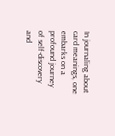In journaling about card meanings, one embarks on a profound journey of self-discovery and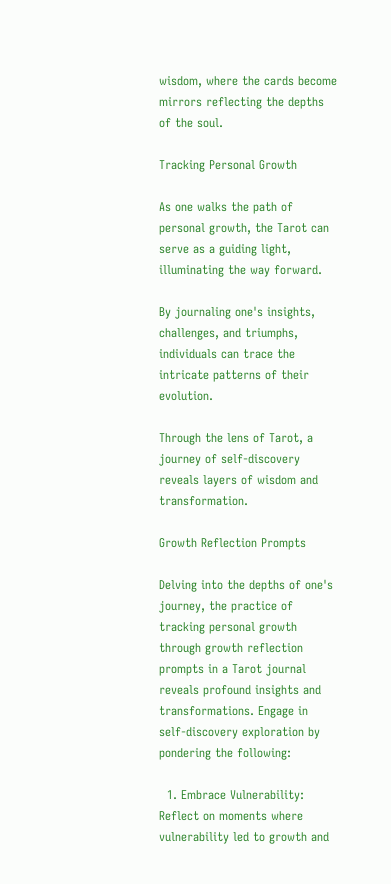wisdom, where the cards become mirrors reflecting the depths of the soul.

Tracking Personal Growth

As one walks the path of personal growth, the Tarot can serve as a guiding light, illuminating the way forward.

By journaling one's insights, challenges, and triumphs, individuals can trace the intricate patterns of their evolution.

Through the lens of Tarot, a journey of self-discovery reveals layers of wisdom and transformation.

Growth Reflection Prompts

Delving into the depths of one's journey, the practice of tracking personal growth through growth reflection prompts in a Tarot journal reveals profound insights and transformations. Engage in self-discovery exploration by pondering the following:

  1. Embrace Vulnerability: Reflect on moments where vulnerability led to growth and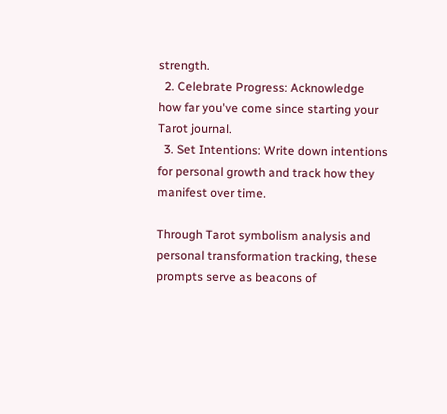strength.
  2. Celebrate Progress: Acknowledge how far you've come since starting your Tarot journal.
  3. Set Intentions: Write down intentions for personal growth and track how they manifest over time.

Through Tarot symbolism analysis and personal transformation tracking, these prompts serve as beacons of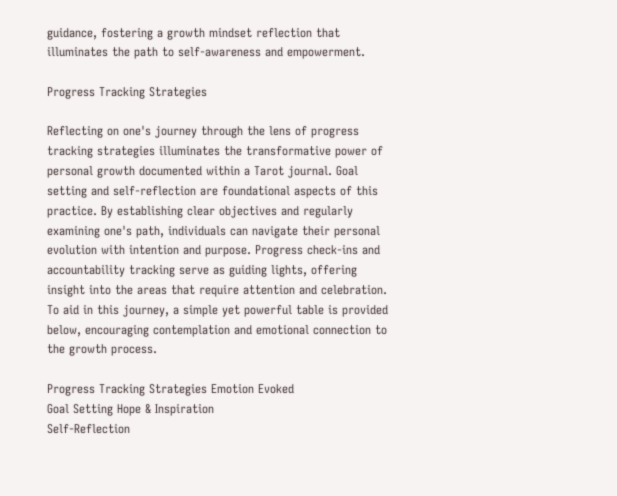guidance, fostering a growth mindset reflection that illuminates the path to self-awareness and empowerment.

Progress Tracking Strategies

Reflecting on one's journey through the lens of progress tracking strategies illuminates the transformative power of personal growth documented within a Tarot journal. Goal setting and self-reflection are foundational aspects of this practice. By establishing clear objectives and regularly examining one's path, individuals can navigate their personal evolution with intention and purpose. Progress check-ins and accountability tracking serve as guiding lights, offering insight into the areas that require attention and celebration. To aid in this journey, a simple yet powerful table is provided below, encouraging contemplation and emotional connection to the growth process.

Progress Tracking Strategies Emotion Evoked
Goal Setting Hope & Inspiration
Self-Reflection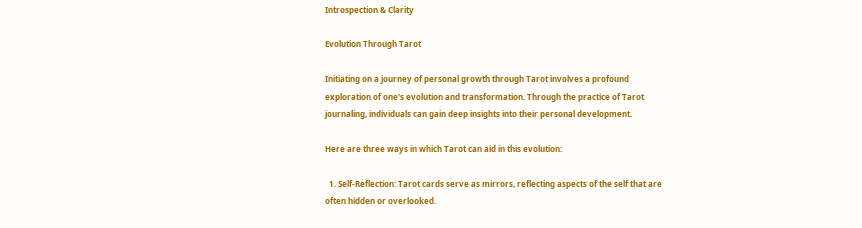Introspection & Clarity

Evolution Through Tarot

Initiating on a journey of personal growth through Tarot involves a profound exploration of one's evolution and transformation. Through the practice of Tarot journaling, individuals can gain deep insights into their personal development.

Here are three ways in which Tarot can aid in this evolution:

  1. Self-Reflection: Tarot cards serve as mirrors, reflecting aspects of the self that are often hidden or overlooked.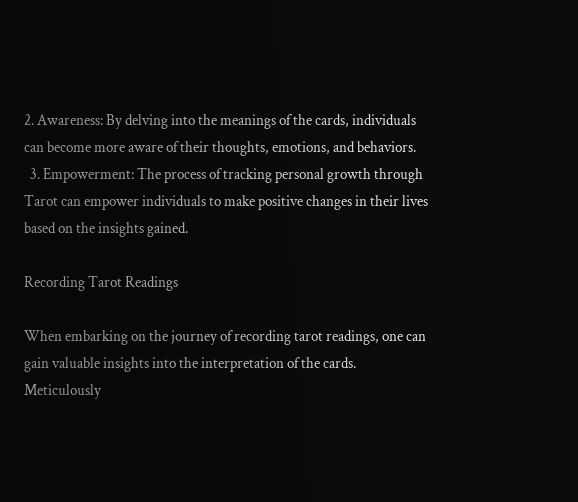2. Awareness: By delving into the meanings of the cards, individuals can become more aware of their thoughts, emotions, and behaviors.
  3. Empowerment: The process of tracking personal growth through Tarot can empower individuals to make positive changes in their lives based on the insights gained.

Recording Tarot Readings

When embarking on the journey of recording tarot readings, one can gain valuable insights into the interpretation of the cards. Meticulously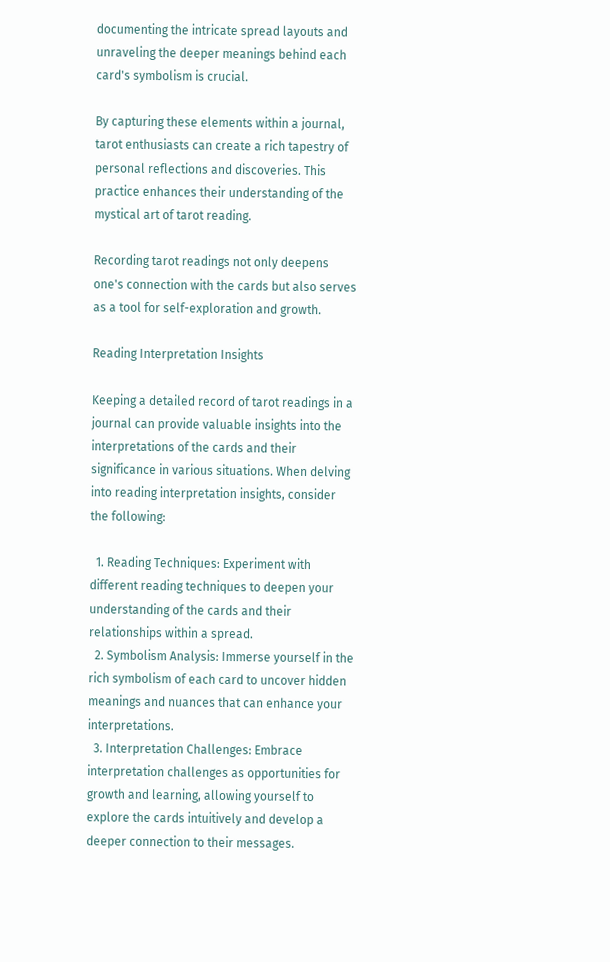documenting the intricate spread layouts and unraveling the deeper meanings behind each card's symbolism is crucial.

By capturing these elements within a journal, tarot enthusiasts can create a rich tapestry of personal reflections and discoveries. This practice enhances their understanding of the mystical art of tarot reading.

Recording tarot readings not only deepens one's connection with the cards but also serves as a tool for self-exploration and growth.

Reading Interpretation Insights

Keeping a detailed record of tarot readings in a journal can provide valuable insights into the interpretations of the cards and their significance in various situations. When delving into reading interpretation insights, consider the following:

  1. Reading Techniques: Experiment with different reading techniques to deepen your understanding of the cards and their relationships within a spread.
  2. Symbolism Analysis: Immerse yourself in the rich symbolism of each card to uncover hidden meanings and nuances that can enhance your interpretations.
  3. Interpretation Challenges: Embrace interpretation challenges as opportunities for growth and learning, allowing yourself to explore the cards intuitively and develop a deeper connection to their messages.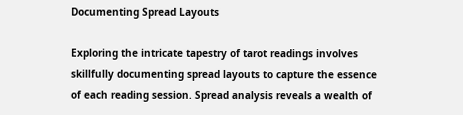Documenting Spread Layouts

Exploring the intricate tapestry of tarot readings involves skillfully documenting spread layouts to capture the essence of each reading session. Spread analysis reveals a wealth of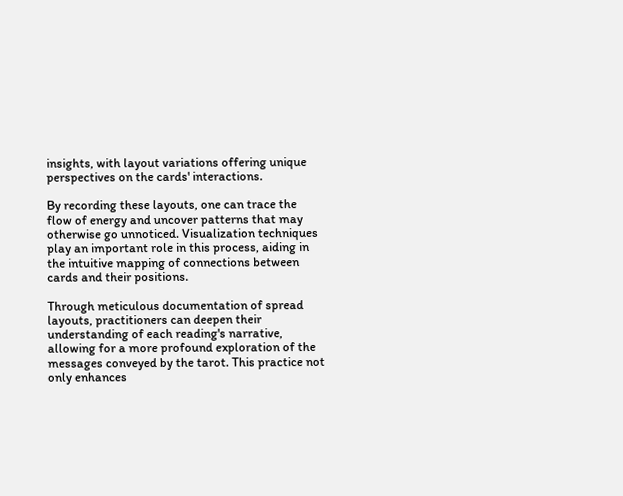insights, with layout variations offering unique perspectives on the cards' interactions.

By recording these layouts, one can trace the flow of energy and uncover patterns that may otherwise go unnoticed. Visualization techniques play an important role in this process, aiding in the intuitive mapping of connections between cards and their positions.

Through meticulous documentation of spread layouts, practitioners can deepen their understanding of each reading's narrative, allowing for a more profound exploration of the messages conveyed by the tarot. This practice not only enhances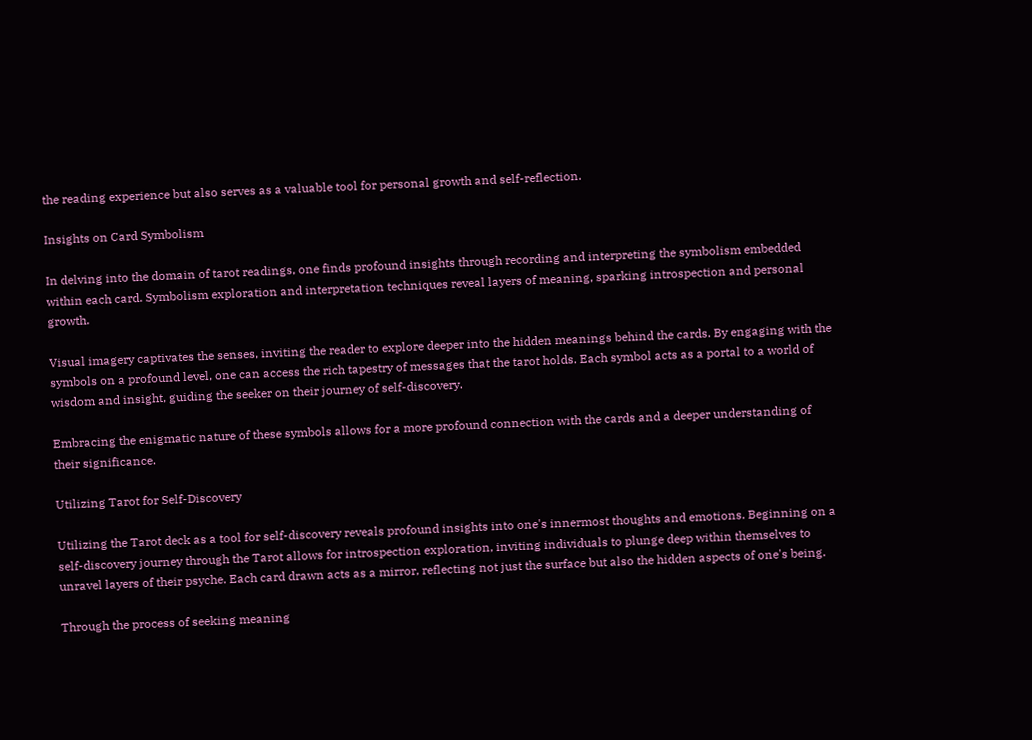the reading experience but also serves as a valuable tool for personal growth and self-reflection.

Insights on Card Symbolism

In delving into the domain of tarot readings, one finds profound insights through recording and interpreting the symbolism embedded within each card. Symbolism exploration and interpretation techniques reveal layers of meaning, sparking introspection and personal growth.

Visual imagery captivates the senses, inviting the reader to explore deeper into the hidden meanings behind the cards. By engaging with the symbols on a profound level, one can access the rich tapestry of messages that the tarot holds. Each symbol acts as a portal to a world of wisdom and insight, guiding the seeker on their journey of self-discovery.

Embracing the enigmatic nature of these symbols allows for a more profound connection with the cards and a deeper understanding of their significance.

Utilizing Tarot for Self-Discovery

Utilizing the Tarot deck as a tool for self-discovery reveals profound insights into one's innermost thoughts and emotions. Beginning on a self-discovery journey through the Tarot allows for introspection exploration, inviting individuals to plunge deep within themselves to unravel layers of their psyche. Each card drawn acts as a mirror, reflecting not just the surface but also the hidden aspects of one's being.

Through the process of seeking meaning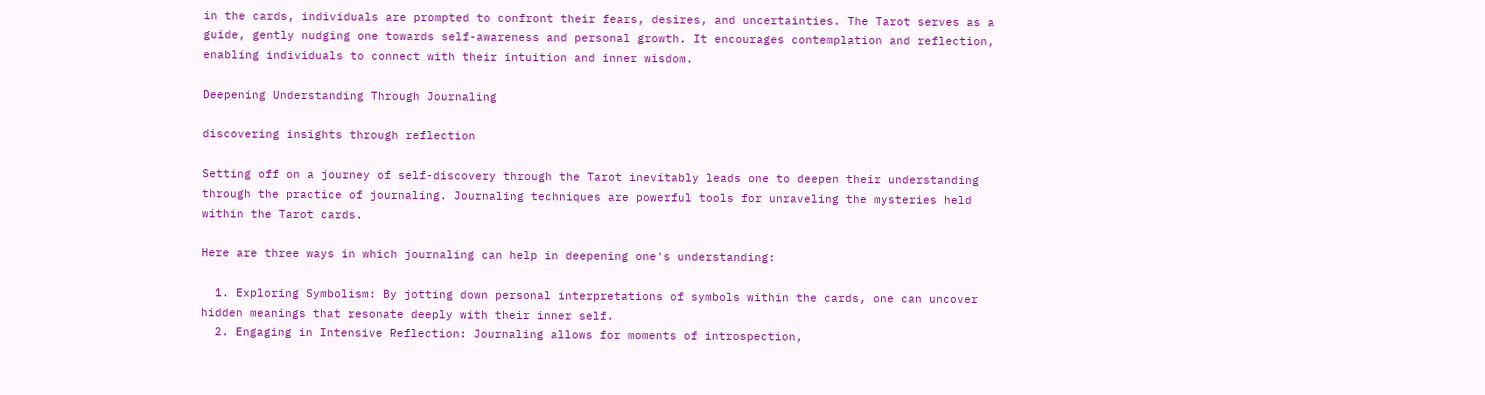in the cards, individuals are prompted to confront their fears, desires, and uncertainties. The Tarot serves as a guide, gently nudging one towards self-awareness and personal growth. It encourages contemplation and reflection, enabling individuals to connect with their intuition and inner wisdom.

Deepening Understanding Through Journaling

discovering insights through reflection

Setting off on a journey of self-discovery through the Tarot inevitably leads one to deepen their understanding through the practice of journaling. Journaling techniques are powerful tools for unraveling the mysteries held within the Tarot cards.

Here are three ways in which journaling can help in deepening one's understanding:

  1. Exploring Symbolism: By jotting down personal interpretations of symbols within the cards, one can uncover hidden meanings that resonate deeply with their inner self.
  2. Engaging in Intensive Reflection: Journaling allows for moments of introspection,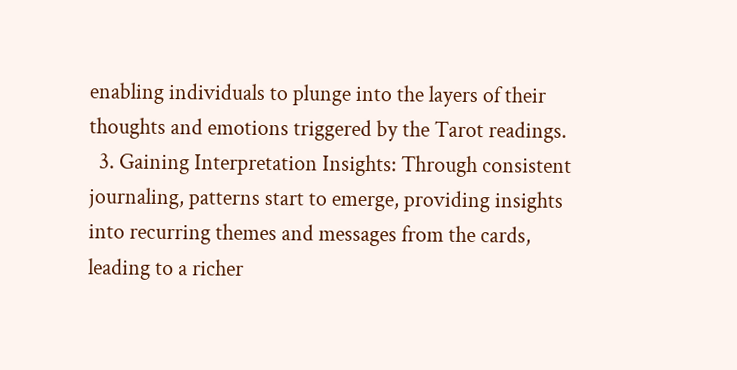enabling individuals to plunge into the layers of their thoughts and emotions triggered by the Tarot readings.
  3. Gaining Interpretation Insights: Through consistent journaling, patterns start to emerge, providing insights into recurring themes and messages from the cards, leading to a richer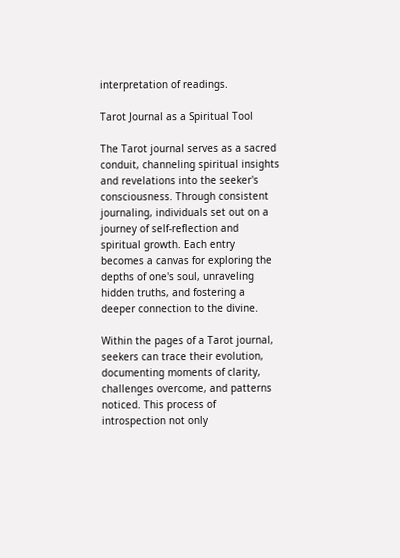interpretation of readings.

Tarot Journal as a Spiritual Tool

The Tarot journal serves as a sacred conduit, channeling spiritual insights and revelations into the seeker's consciousness. Through consistent journaling, individuals set out on a journey of self-reflection and spiritual growth. Each entry becomes a canvas for exploring the depths of one's soul, unraveling hidden truths, and fostering a deeper connection to the divine.

Within the pages of a Tarot journal, seekers can trace their evolution, documenting moments of clarity, challenges overcome, and patterns noticed. This process of introspection not only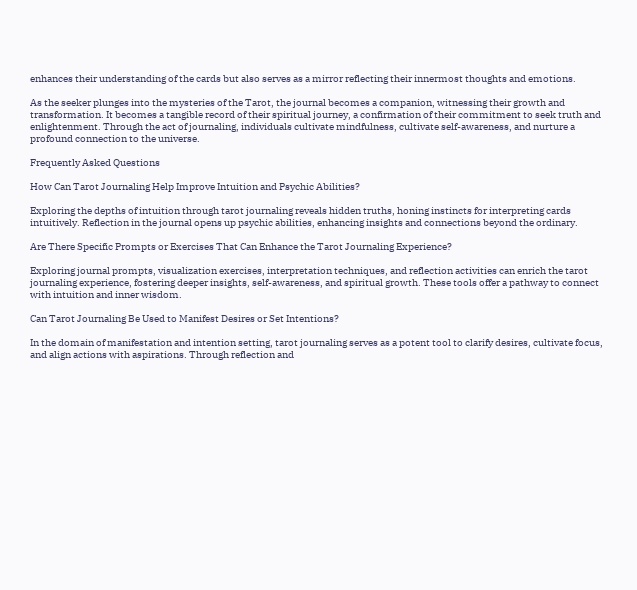enhances their understanding of the cards but also serves as a mirror reflecting their innermost thoughts and emotions.

As the seeker plunges into the mysteries of the Tarot, the journal becomes a companion, witnessing their growth and transformation. It becomes a tangible record of their spiritual journey, a confirmation of their commitment to seek truth and enlightenment. Through the act of journaling, individuals cultivate mindfulness, cultivate self-awareness, and nurture a profound connection to the universe.

Frequently Asked Questions

How Can Tarot Journaling Help Improve Intuition and Psychic Abilities?

Exploring the depths of intuition through tarot journaling reveals hidden truths, honing instincts for interpreting cards intuitively. Reflection in the journal opens up psychic abilities, enhancing insights and connections beyond the ordinary.

Are There Specific Prompts or Exercises That Can Enhance the Tarot Journaling Experience?

Exploring journal prompts, visualization exercises, interpretation techniques, and reflection activities can enrich the tarot journaling experience, fostering deeper insights, self-awareness, and spiritual growth. These tools offer a pathway to connect with intuition and inner wisdom.

Can Tarot Journaling Be Used to Manifest Desires or Set Intentions?

In the domain of manifestation and intention setting, tarot journaling serves as a potent tool to clarify desires, cultivate focus, and align actions with aspirations. Through reflection and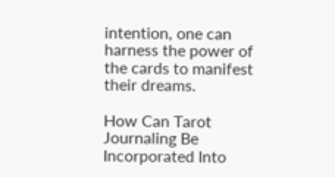intention, one can harness the power of the cards to manifest their dreams.

How Can Tarot Journaling Be Incorporated Into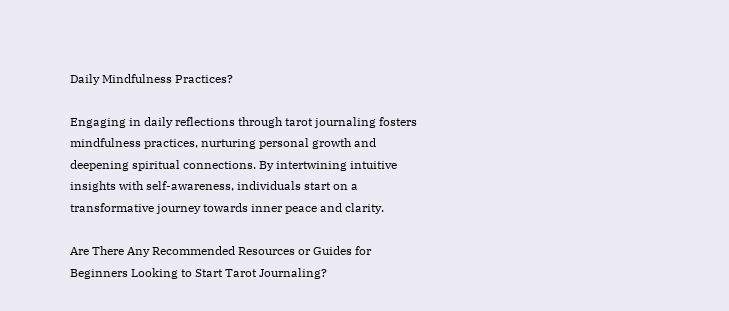Daily Mindfulness Practices?

Engaging in daily reflections through tarot journaling fosters mindfulness practices, nurturing personal growth and deepening spiritual connections. By intertwining intuitive insights with self-awareness, individuals start on a transformative journey towards inner peace and clarity.

Are There Any Recommended Resources or Guides for Beginners Looking to Start Tarot Journaling?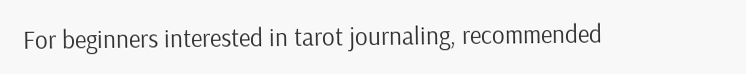For beginners interested in tarot journaling, recommended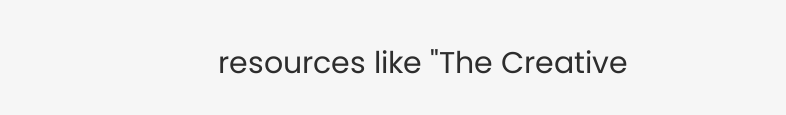resources like "The Creative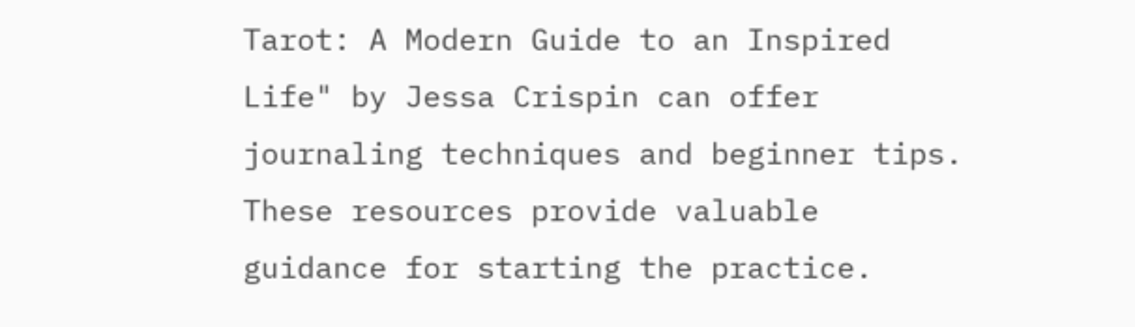Tarot: A Modern Guide to an Inspired Life" by Jessa Crispin can offer journaling techniques and beginner tips. These resources provide valuable guidance for starting the practice.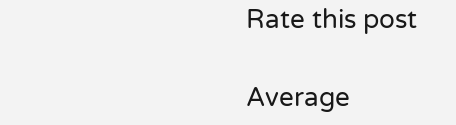Rate this post

Average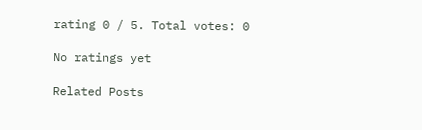rating 0 / 5. Total votes: 0

No ratings yet

Related Posts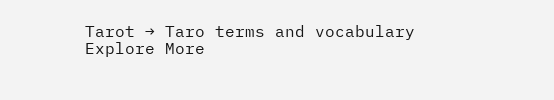Tarot → Taro terms and vocabulary
Explore More